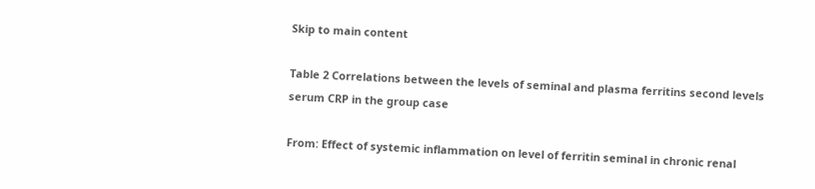Skip to main content

Table 2 Correlations between the levels of seminal and plasma ferritins second levels serum CRP in the group case

From: Effect of systemic inflammation on level of ferritin seminal in chronic renal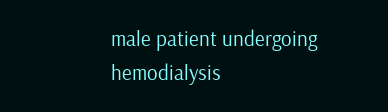male patient undergoing hemodialysis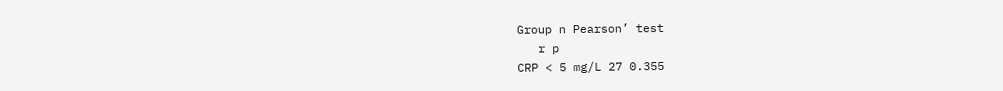Group n Pearson’ test
   r p
CRP < 5 mg/L 27 0.355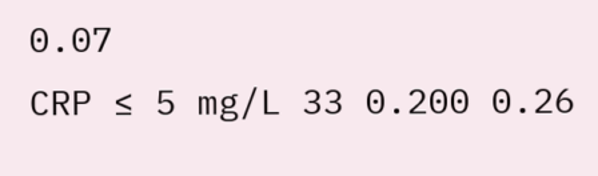0.07
CRP ≤ 5 mg/L 33 0.200 0.26